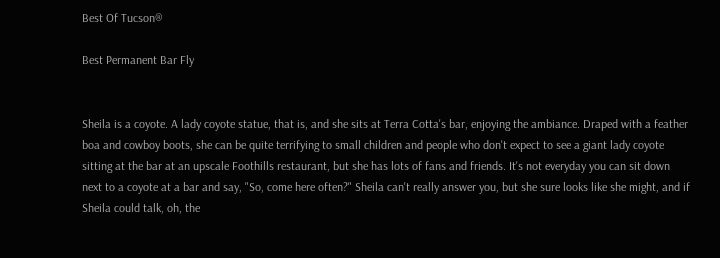Best Of Tucson®

Best Permanent Bar Fly


Sheila is a coyote. A lady coyote statue, that is, and she sits at Terra Cotta's bar, enjoying the ambiance. Draped with a feather boa and cowboy boots, she can be quite terrifying to small children and people who don't expect to see a giant lady coyote sitting at the bar at an upscale Foothills restaurant, but she has lots of fans and friends. It's not everyday you can sit down next to a coyote at a bar and say, "So, come here often?" Sheila can't really answer you, but she sure looks like she might, and if Sheila could talk, oh, the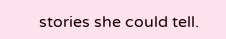stories she could tell.